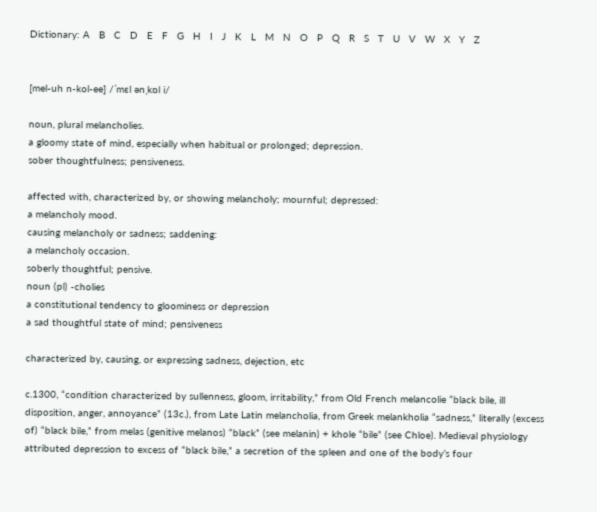Dictionary: A   B   C   D   E   F   G   H   I   J   K   L   M   N   O   P   Q   R   S   T   U   V   W   X   Y   Z


[mel-uh n-kol-ee] /ˈmɛl ənˌkɒl i/

noun, plural melancholies.
a gloomy state of mind, especially when habitual or prolonged; depression.
sober thoughtfulness; pensiveness.

affected with, characterized by, or showing melancholy; mournful; depressed:
a melancholy mood.
causing melancholy or sadness; saddening:
a melancholy occasion.
soberly thoughtful; pensive.
noun (pl) -cholies
a constitutional tendency to gloominess or depression
a sad thoughtful state of mind; pensiveness

characterized by, causing, or expressing sadness, dejection, etc

c.1300, “condition characterized by sullenness, gloom, irritability,” from Old French melancolie “black bile, ill disposition, anger, annoyance” (13c.), from Late Latin melancholia, from Greek melankholia “sadness,” literally (excess of) “black bile,” from melas (genitive melanos) “black” (see melanin) + khole “bile” (see Chloe). Medieval physiology attributed depression to excess of “black bile,” a secretion of the spleen and one of the body’s four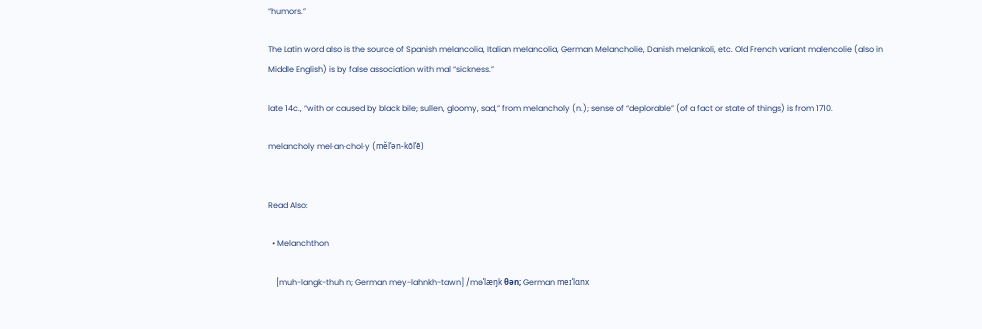“humors.”

The Latin word also is the source of Spanish melancolia, Italian melancolia, German Melancholie, Danish melankoli, etc. Old French variant malencolie (also in Middle English) is by false association with mal “sickness.”

late 14c., “with or caused by black bile; sullen, gloomy, sad,” from melancholy (n.); sense of “deplorable” (of a fact or state of things) is from 1710.

melancholy mel·an·chol·y (měl’ən-kŏl’ē)


Read Also:

  • Melanchthon

    [muh-langk-thuh n; German mey-lahnkh-tawn] /məˈlæŋk θən; German meɪˈlɑnx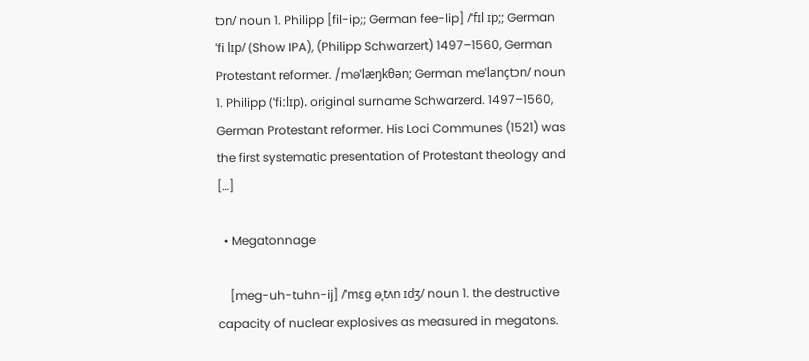tɔn/ noun 1. Philipp [fil-ip;; German fee-lip] /ˈfɪl ɪp;; German ˈfi lɪp/ (Show IPA), (Philipp Schwarzert) 1497–1560, German Protestant reformer. /məˈlæŋkθən; German meˈlançtɔn/ noun 1. Philipp (ˈfiːlɪp). original surname Schwarzerd. 1497–1560, German Protestant reformer. His Loci Communes (1521) was the first systematic presentation of Protestant theology and […]

  • Megatonnage

    [meg-uh-tuhn-ij] /ˈmɛg əˌtʌn ɪdʒ/ noun 1. the destructive capacity of nuclear explosives as measured in megatons.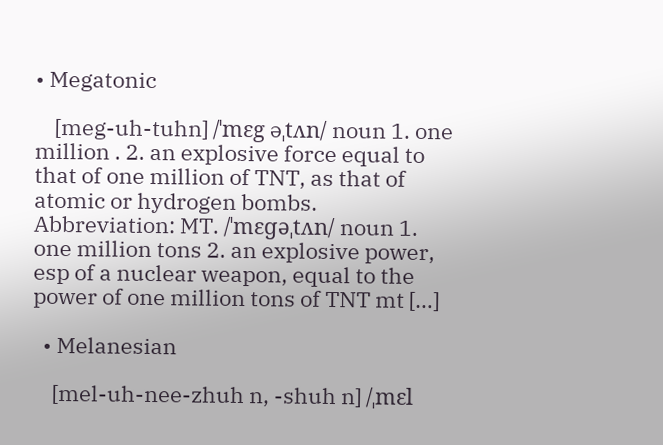• Megatonic

    [meg-uh-tuhn] /ˈmɛg əˌtʌn/ noun 1. one million . 2. an explosive force equal to that of one million of TNT, as that of atomic or hydrogen bombs. Abbreviation: MT. /ˈmɛɡəˌtʌn/ noun 1. one million tons 2. an explosive power, esp of a nuclear weapon, equal to the power of one million tons of TNT mt […]

  • Melanesian

    [mel-uh-nee-zhuh n, -shuh n] /ˌmɛl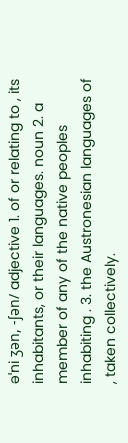əˈni ʒən, -ʃən/ adjective 1. of or relating to , its inhabitants, or their languages. noun 2. a member of any of the native peoples inhabiting . 3. the Austronesian languages of , taken collectively.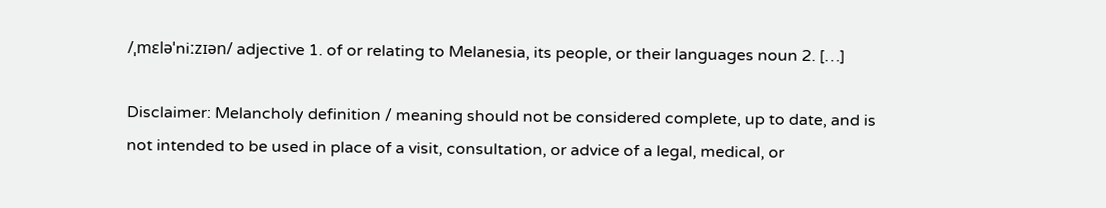/ˌmɛləˈniːzɪən/ adjective 1. of or relating to Melanesia, its people, or their languages noun 2. […]

Disclaimer: Melancholy definition / meaning should not be considered complete, up to date, and is not intended to be used in place of a visit, consultation, or advice of a legal, medical, or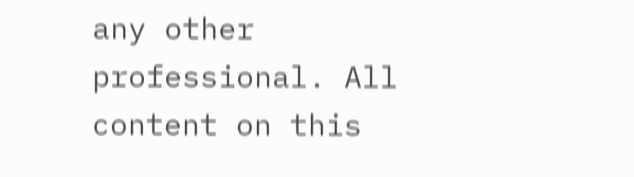any other professional. All content on this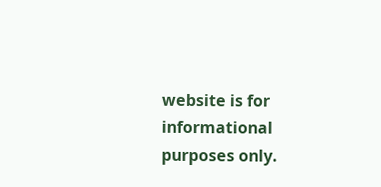website is for informational purposes only.